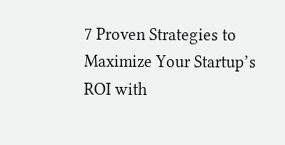7 Proven Strategies to Maximize Your Startup’s ROI with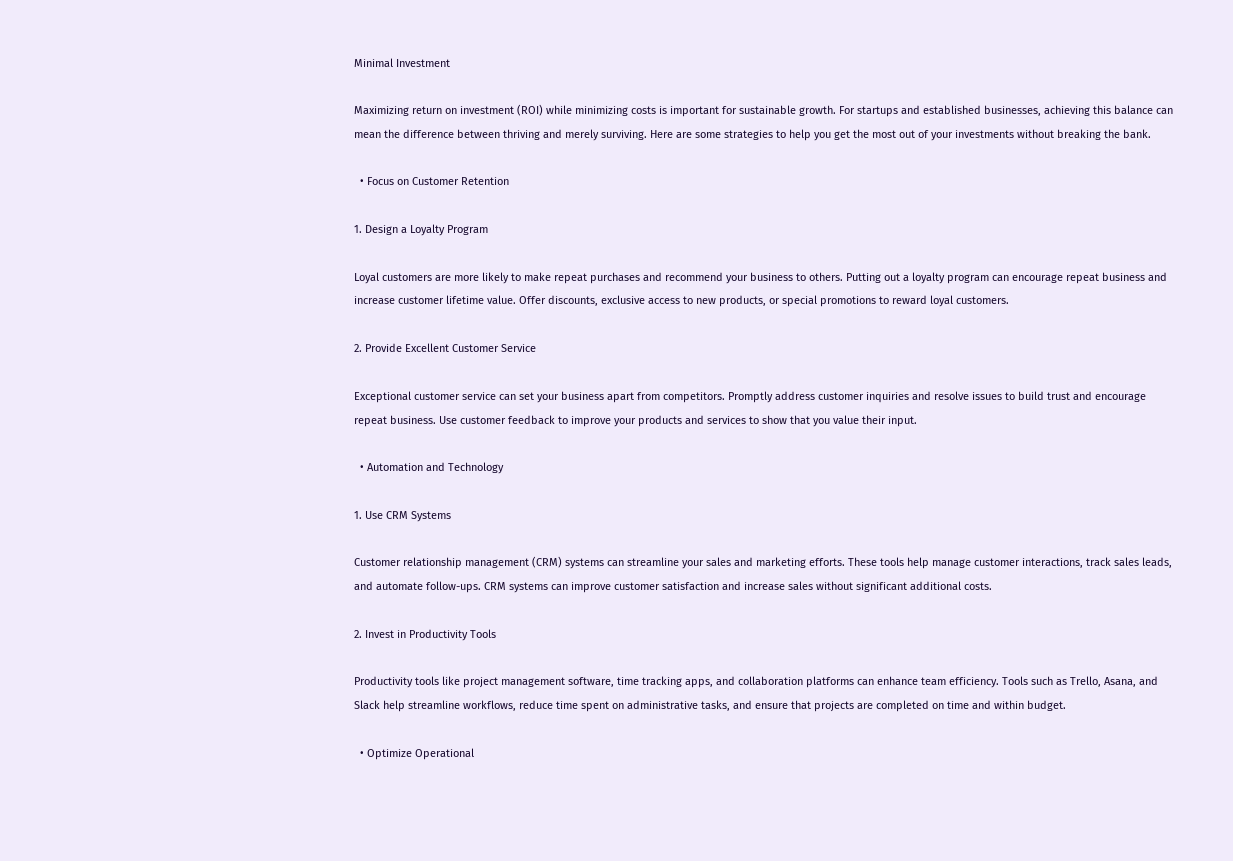Minimal Investment

Maximizing return on investment (ROI) while minimizing costs is important for sustainable growth. For startups and established businesses, achieving this balance can mean the difference between thriving and merely surviving. Here are some strategies to help you get the most out of your investments without breaking the bank.

  • Focus on Customer Retention

1. Design a Loyalty Program

Loyal customers are more likely to make repeat purchases and recommend your business to others. Putting out a loyalty program can encourage repeat business and increase customer lifetime value. Offer discounts, exclusive access to new products, or special promotions to reward loyal customers.

2. Provide Excellent Customer Service

Exceptional customer service can set your business apart from competitors. Promptly address customer inquiries and resolve issues to build trust and encourage repeat business. Use customer feedback to improve your products and services to show that you value their input.

  • Automation and Technology

1. Use CRM Systems

Customer relationship management (CRM) systems can streamline your sales and marketing efforts. These tools help manage customer interactions, track sales leads, and automate follow-ups. CRM systems can improve customer satisfaction and increase sales without significant additional costs.

2. Invest in Productivity Tools

Productivity tools like project management software, time tracking apps, and collaboration platforms can enhance team efficiency. Tools such as Trello, Asana, and Slack help streamline workflows, reduce time spent on administrative tasks, and ensure that projects are completed on time and within budget.

  • Optimize Operational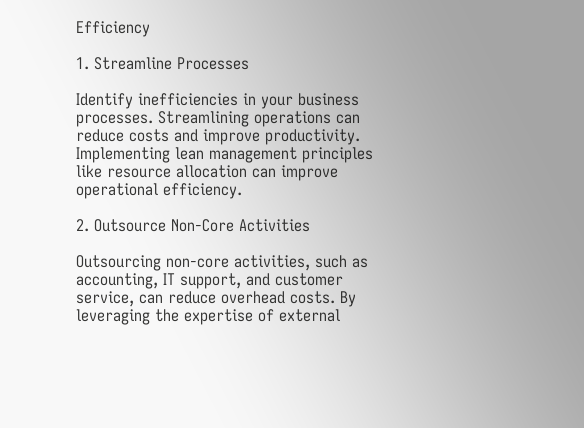Efficiency

1. Streamline Processes

Identify inefficiencies in your business processes. Streamlining operations can reduce costs and improve productivity. Implementing lean management principles like resource allocation can improve operational efficiency.

2. Outsource Non-Core Activities

Outsourcing non-core activities, such as accounting, IT support, and customer service, can reduce overhead costs. By leveraging the expertise of external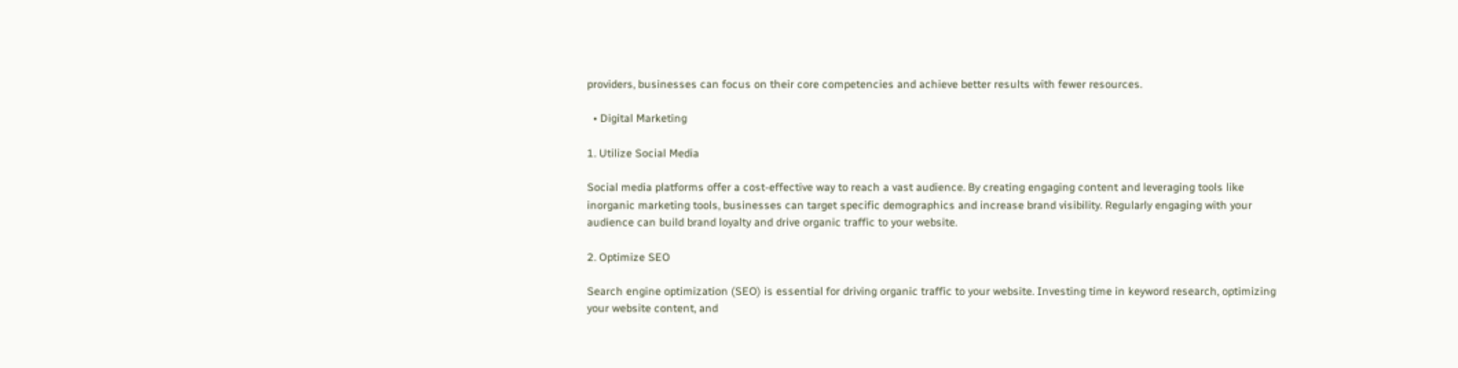providers, businesses can focus on their core competencies and achieve better results with fewer resources.

  • Digital Marketing

1. Utilize Social Media

Social media platforms offer a cost-effective way to reach a vast audience. By creating engaging content and leveraging tools like inorganic marketing tools, businesses can target specific demographics and increase brand visibility. Regularly engaging with your audience can build brand loyalty and drive organic traffic to your website.

2. Optimize SEO

Search engine optimization (SEO) is essential for driving organic traffic to your website. Investing time in keyword research, optimizing your website content, and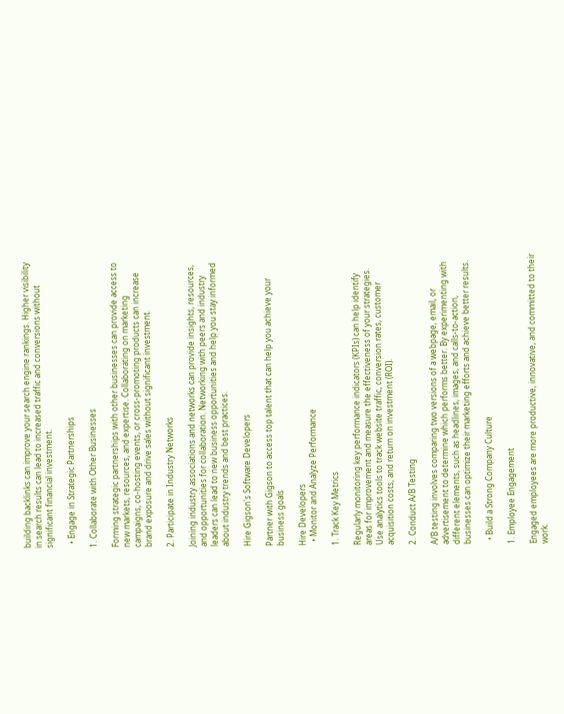building backlinks can improve your search engine rankings. Higher visibility in search results can lead to increased traffic and conversions without significant financial investment.

  • Engage in Strategic Partnerships

1. Collaborate with Other Businesses

Forming strategic partnerships with other businesses can provide access to new markets, resources, and expertise. Collaborating on marketing campaigns, co-hosting events, or cross-promoting products can increase brand exposure and drive sales without significant investment.

2. Participate in Industry Networks

Joining industry associations and networks can provide insights, resources, and opportunities for collaboration. Networking with peers and industry leaders can lead to new business opportunities and help you stay informed about industry trends and best practices.

Hire Gigson's Software Developers

Partner with Gigson to access top talent that can help you achieve your business goals

Hire Developers
  • Monitor and Analyze Performance

1. Track Key Metrics

Regularly monitoring key performance indicators (KPIs) can help identify areas for improvement and measure the effectiveness of your strategies. Use analytics tools to track website traffic, conversion rates, customer acquisition costs, and return on investment (ROI).

2. Conduct A/B Testing

A/B testing involves comparing two versions of a webpage, email, or advertisement to determine which performs better. By experimenting with different elements, such as headlines, images, and calls-to-action, businesses can optimize their marketing efforts and achieve better results.

  • Build a Strong Company Culture

1. Employee Engagement

Engaged employees are more productive, innovative, and committed to their work.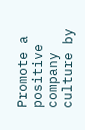Promote a positive company culture by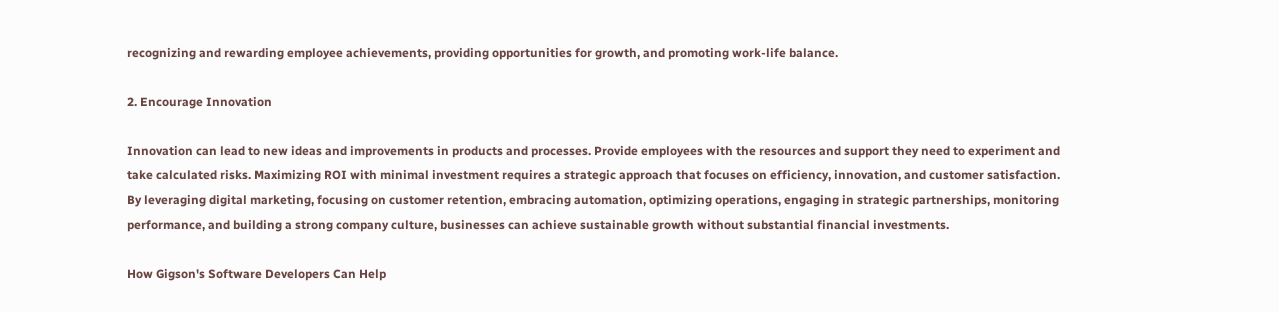recognizing and rewarding employee achievements, providing opportunities for growth, and promoting work-life balance.

2. Encourage Innovation

Innovation can lead to new ideas and improvements in products and processes. Provide employees with the resources and support they need to experiment and take calculated risks. Maximizing ROI with minimal investment requires a strategic approach that focuses on efficiency, innovation, and customer satisfaction. By leveraging digital marketing, focusing on customer retention, embracing automation, optimizing operations, engaging in strategic partnerships, monitoring performance, and building a strong company culture, businesses can achieve sustainable growth without substantial financial investments.

How Gigson's Software Developers Can Help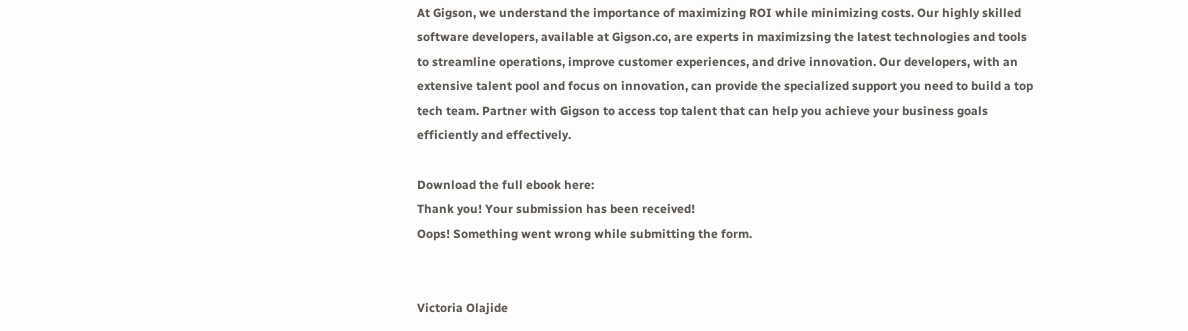At Gigson, we understand the importance of maximizing ROI while minimizing costs. Our highly skilled software developers, available at Gigson.co, are experts in maximizsing the latest technologies and tools to streamline operations, improve customer experiences, and drive innovation. Our developers, with an extensive talent pool and focus on innovation, can provide the specialized support you need to build a top tech team. Partner with Gigson to access top talent that can help you achieve your business goals efficiently and effectively.

Download the full ebook here:
Thank you! Your submission has been received!
Oops! Something went wrong while submitting the form.


Victoria Olajide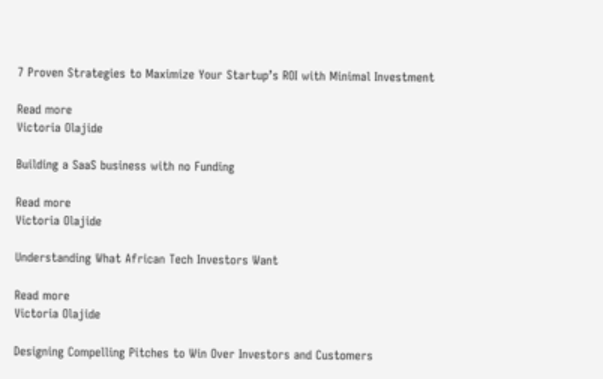7 Proven Strategies to Maximize Your Startup’s ROI with Minimal Investment

Read more
Victoria Olajide

Building a SaaS business with no Funding

Read more
Victoria Olajide

Understanding What African Tech Investors Want

Read more
Victoria Olajide

Designing Compelling Pitches to Win Over Investors and Customers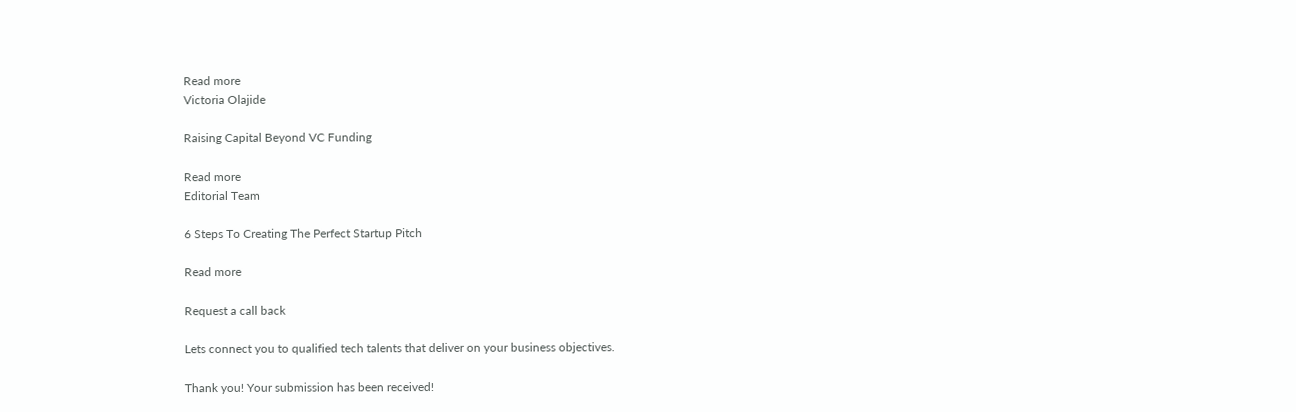Read more
Victoria Olajide

Raising Capital Beyond VC Funding

Read more
Editorial Team

6 Steps To Creating The Perfect Startup Pitch

Read more

Request a call back

Lets connect you to qualified tech talents that deliver on your business objectives.

Thank you! Your submission has been received!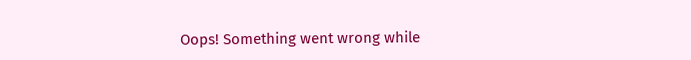Oops! Something went wrong while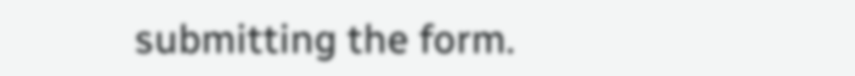submitting the form.